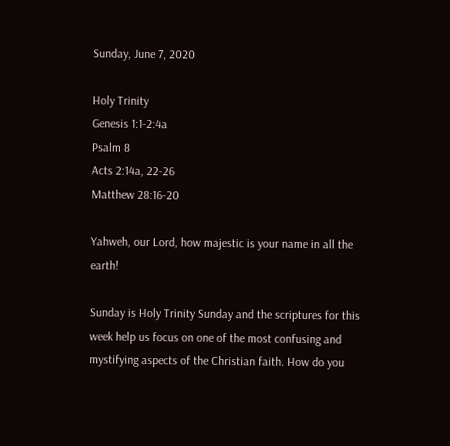Sunday, June 7, 2020

Holy Trinity
Genesis 1:1-2:4a
Psalm 8
Acts 2:14a, 22-26
Matthew 28:16-20

Yahweh, our Lord, how majestic is your name in all the earth!

Sunday is Holy Trinity Sunday and the scriptures for this week help us focus on one of the most confusing and mystifying aspects of the Christian faith. How do you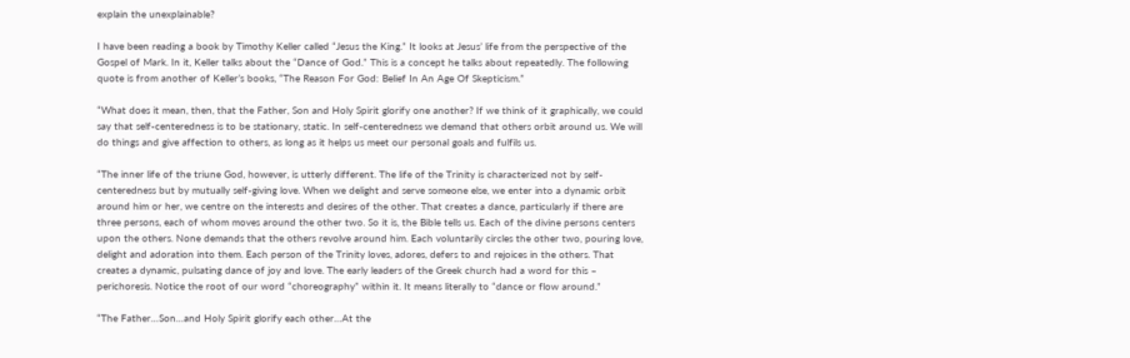explain the unexplainable?

I have been reading a book by Timothy Keller called “Jesus the King.” It looks at Jesus’ life from the perspective of the Gospel of Mark. In it, Keller talks about the “Dance of God.” This is a concept he talks about repeatedly. The following quote is from another of Keller’s books, “The Reason For God: Belief In An Age Of Skepticism.”

“What does it mean, then, that the Father, Son and Holy Spirit glorify one another? If we think of it graphically, we could say that self-centeredness is to be stationary, static. In self-centeredness we demand that others orbit around us. We will do things and give affection to others, as long as it helps us meet our personal goals and fulfils us.

“The inner life of the triune God, however, is utterly different. The life of the Trinity is characterized not by self-centeredness but by mutually self-giving love. When we delight and serve someone else, we enter into a dynamic orbit around him or her, we centre on the interests and desires of the other. That creates a dance, particularly if there are three persons, each of whom moves around the other two. So it is, the Bible tells us. Each of the divine persons centers upon the others. None demands that the others revolve around him. Each voluntarily circles the other two, pouring love, delight and adoration into them. Each person of the Trinity loves, adores, defers to and rejoices in the others. That creates a dynamic, pulsating dance of joy and love. The early leaders of the Greek church had a word for this – perichoresis. Notice the root of our word “choreography” within it. It means literally to “dance or flow around.”

“The Father…Son…and Holy Spirit glorify each other…At the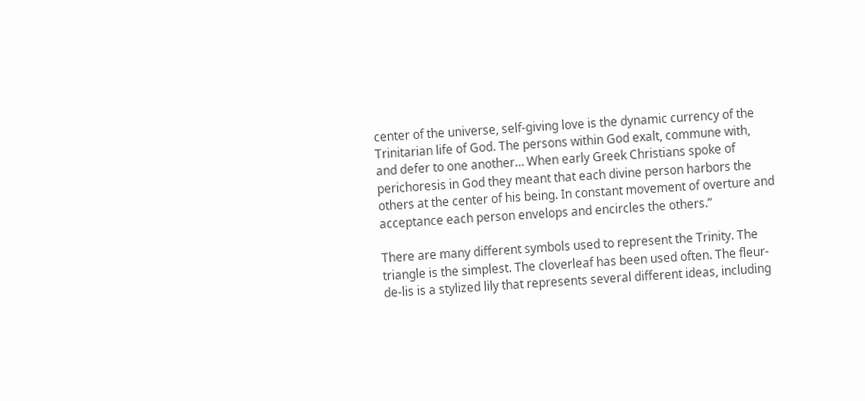center of the universe, self-giving love is the dynamic currency of the Trinitarian life of God. The persons within God exalt, commune with, and defer to one another… When early Greek Christians spoke of perichoresis in God they meant that each divine person harbors the others at the center of his being. In constant movement of overture and acceptance each person envelops and encircles the others.”

There are many different symbols used to represent the Trinity. The triangle is the simplest. The cloverleaf has been used often. The fleur-de-lis is a stylized lily that represents several different ideas, including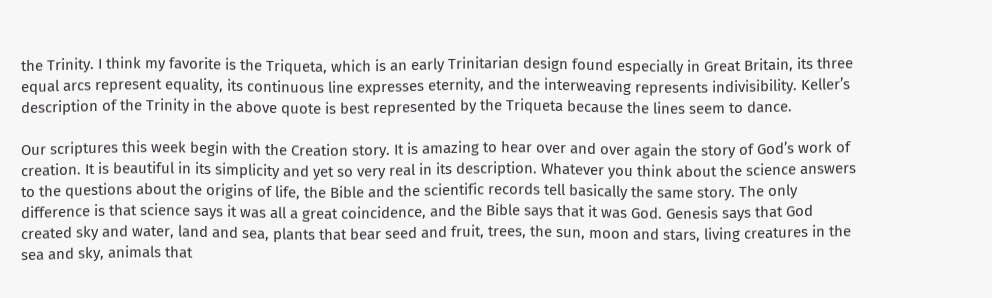the Trinity. I think my favorite is the Triqueta, which is an early Trinitarian design found especially in Great Britain, its three equal arcs represent equality, its continuous line expresses eternity, and the interweaving represents indivisibility. Keller’s description of the Trinity in the above quote is best represented by the Triqueta because the lines seem to dance.

Our scriptures this week begin with the Creation story. It is amazing to hear over and over again the story of God’s work of creation. It is beautiful in its simplicity and yet so very real in its description. Whatever you think about the science answers to the questions about the origins of life, the Bible and the scientific records tell basically the same story. The only difference is that science says it was all a great coincidence, and the Bible says that it was God. Genesis says that God created sky and water, land and sea, plants that bear seed and fruit, trees, the sun, moon and stars, living creatures in the sea and sky, animals that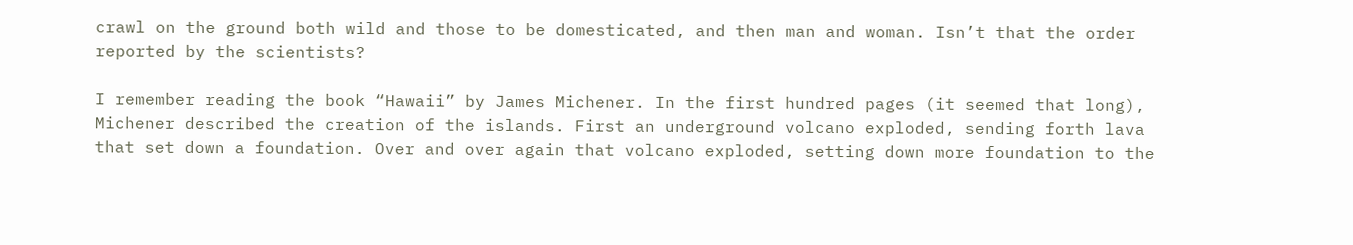crawl on the ground both wild and those to be domesticated, and then man and woman. Isn’t that the order reported by the scientists?

I remember reading the book “Hawaii” by James Michener. In the first hundred pages (it seemed that long), Michener described the creation of the islands. First an underground volcano exploded, sending forth lava that set down a foundation. Over and over again that volcano exploded, setting down more foundation to the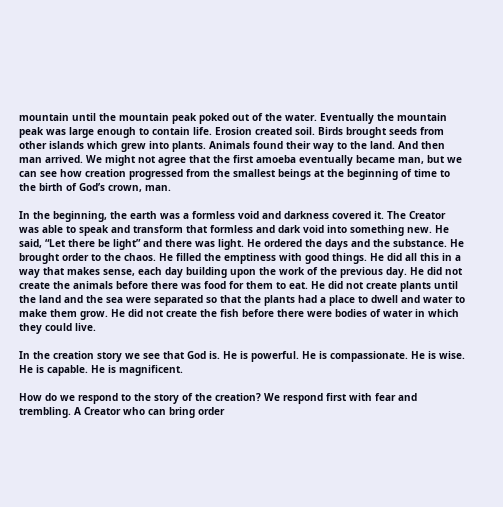mountain until the mountain peak poked out of the water. Eventually the mountain peak was large enough to contain life. Erosion created soil. Birds brought seeds from other islands which grew into plants. Animals found their way to the land. And then man arrived. We might not agree that the first amoeba eventually became man, but we can see how creation progressed from the smallest beings at the beginning of time to the birth of God’s crown, man.

In the beginning, the earth was a formless void and darkness covered it. The Creator was able to speak and transform that formless and dark void into something new. He said, “Let there be light” and there was light. He ordered the days and the substance. He brought order to the chaos. He filled the emptiness with good things. He did all this in a way that makes sense, each day building upon the work of the previous day. He did not create the animals before there was food for them to eat. He did not create plants until the land and the sea were separated so that the plants had a place to dwell and water to make them grow. He did not create the fish before there were bodies of water in which they could live.

In the creation story we see that God is. He is powerful. He is compassionate. He is wise. He is capable. He is magnificent.

How do we respond to the story of the creation? We respond first with fear and trembling. A Creator who can bring order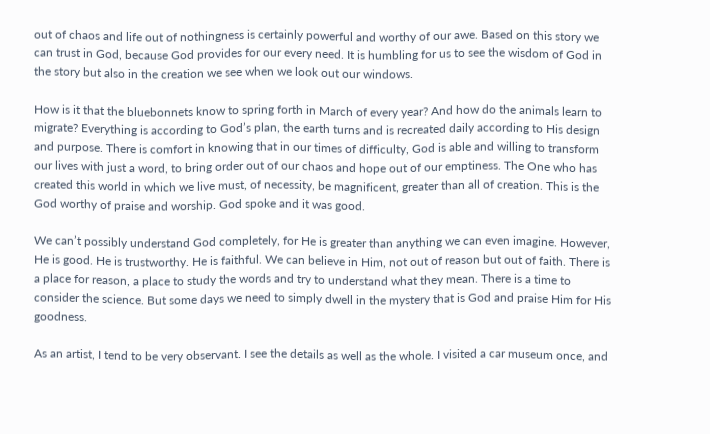out of chaos and life out of nothingness is certainly powerful and worthy of our awe. Based on this story we can trust in God, because God provides for our every need. It is humbling for us to see the wisdom of God in the story but also in the creation we see when we look out our windows.

How is it that the bluebonnets know to spring forth in March of every year? And how do the animals learn to migrate? Everything is according to God’s plan, the earth turns and is recreated daily according to His design and purpose. There is comfort in knowing that in our times of difficulty, God is able and willing to transform our lives with just a word, to bring order out of our chaos and hope out of our emptiness. The One who has created this world in which we live must, of necessity, be magnificent, greater than all of creation. This is the God worthy of praise and worship. God spoke and it was good.

We can’t possibly understand God completely, for He is greater than anything we can even imagine. However, He is good. He is trustworthy. He is faithful. We can believe in Him, not out of reason but out of faith. There is a place for reason, a place to study the words and try to understand what they mean. There is a time to consider the science. But some days we need to simply dwell in the mystery that is God and praise Him for His goodness.

As an artist, I tend to be very observant. I see the details as well as the whole. I visited a car museum once, and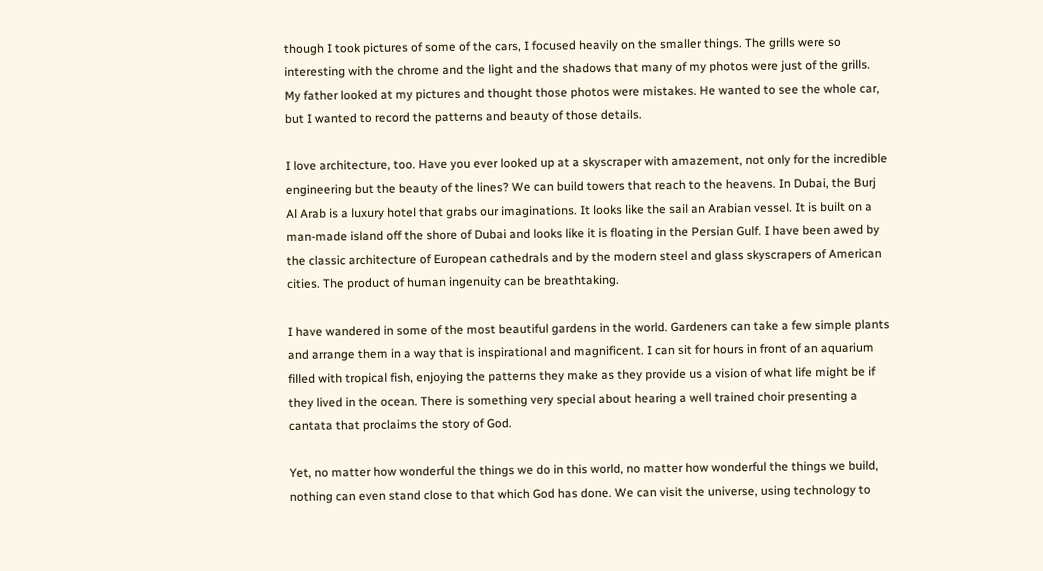though I took pictures of some of the cars, I focused heavily on the smaller things. The grills were so interesting with the chrome and the light and the shadows that many of my photos were just of the grills. My father looked at my pictures and thought those photos were mistakes. He wanted to see the whole car, but I wanted to record the patterns and beauty of those details.

I love architecture, too. Have you ever looked up at a skyscraper with amazement, not only for the incredible engineering but the beauty of the lines? We can build towers that reach to the heavens. In Dubai, the Burj Al Arab is a luxury hotel that grabs our imaginations. It looks like the sail an Arabian vessel. It is built on a man-made island off the shore of Dubai and looks like it is floating in the Persian Gulf. I have been awed by the classic architecture of European cathedrals and by the modern steel and glass skyscrapers of American cities. The product of human ingenuity can be breathtaking.

I have wandered in some of the most beautiful gardens in the world. Gardeners can take a few simple plants and arrange them in a way that is inspirational and magnificent. I can sit for hours in front of an aquarium filled with tropical fish, enjoying the patterns they make as they provide us a vision of what life might be if they lived in the ocean. There is something very special about hearing a well trained choir presenting a cantata that proclaims the story of God.

Yet, no matter how wonderful the things we do in this world, no matter how wonderful the things we build, nothing can even stand close to that which God has done. We can visit the universe, using technology to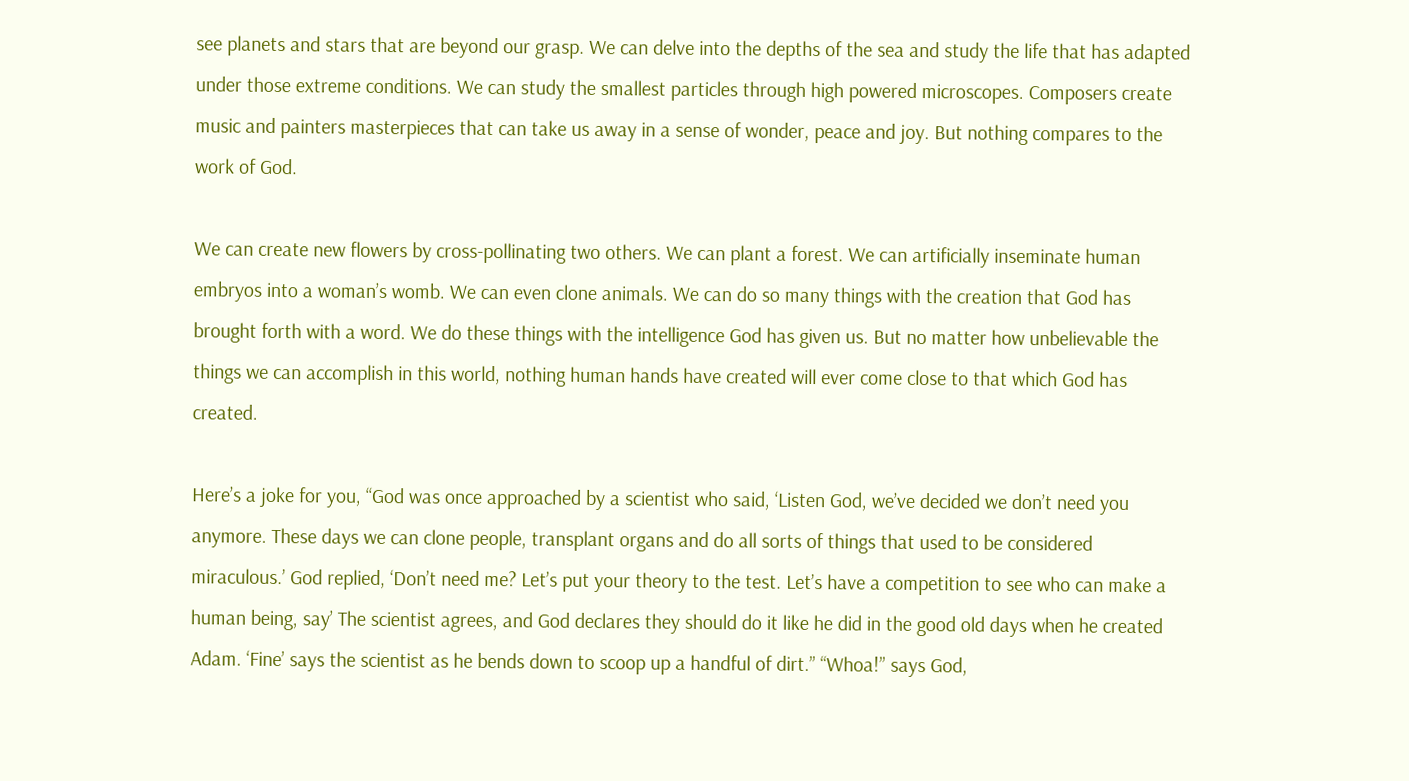see planets and stars that are beyond our grasp. We can delve into the depths of the sea and study the life that has adapted under those extreme conditions. We can study the smallest particles through high powered microscopes. Composers create music and painters masterpieces that can take us away in a sense of wonder, peace and joy. But nothing compares to the work of God.

We can create new flowers by cross-pollinating two others. We can plant a forest. We can artificially inseminate human embryos into a woman’s womb. We can even clone animals. We can do so many things with the creation that God has brought forth with a word. We do these things with the intelligence God has given us. But no matter how unbelievable the things we can accomplish in this world, nothing human hands have created will ever come close to that which God has created.

Here’s a joke for you, “God was once approached by a scientist who said, ‘Listen God, we’ve decided we don’t need you anymore. These days we can clone people, transplant organs and do all sorts of things that used to be considered miraculous.’ God replied, ‘Don’t need me? Let’s put your theory to the test. Let’s have a competition to see who can make a human being, say’ The scientist agrees, and God declares they should do it like he did in the good old days when he created Adam. ‘Fine’ says the scientist as he bends down to scoop up a handful of dirt.” “Whoa!” says God,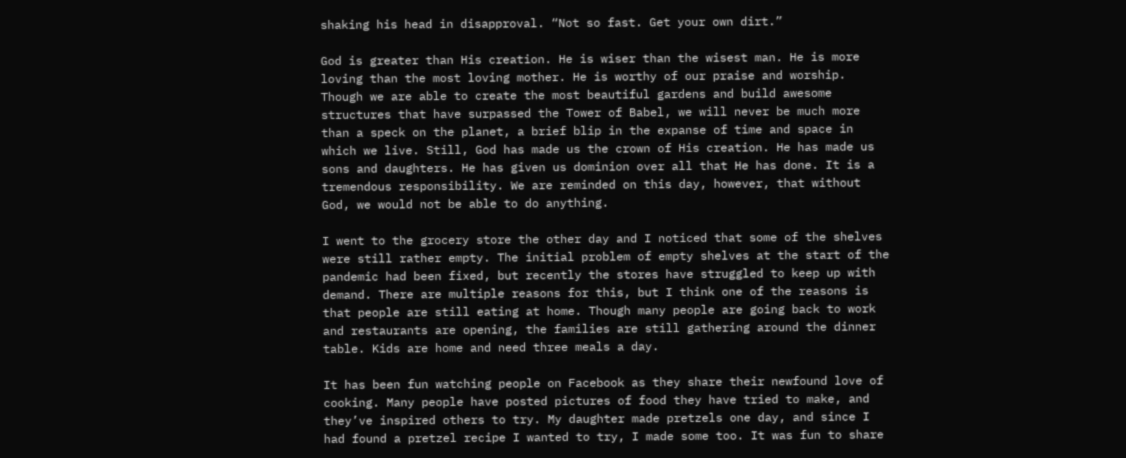shaking his head in disapproval. “Not so fast. Get your own dirt.”

God is greater than His creation. He is wiser than the wisest man. He is more loving than the most loving mother. He is worthy of our praise and worship. Though we are able to create the most beautiful gardens and build awesome structures that have surpassed the Tower of Babel, we will never be much more than a speck on the planet, a brief blip in the expanse of time and space in which we live. Still, God has made us the crown of His creation. He has made us sons and daughters. He has given us dominion over all that He has done. It is a tremendous responsibility. We are reminded on this day, however, that without God, we would not be able to do anything.

I went to the grocery store the other day and I noticed that some of the shelves were still rather empty. The initial problem of empty shelves at the start of the pandemic had been fixed, but recently the stores have struggled to keep up with demand. There are multiple reasons for this, but I think one of the reasons is that people are still eating at home. Though many people are going back to work and restaurants are opening, the families are still gathering around the dinner table. Kids are home and need three meals a day.

It has been fun watching people on Facebook as they share their newfound love of cooking. Many people have posted pictures of food they have tried to make, and they’ve inspired others to try. My daughter made pretzels one day, and since I had found a pretzel recipe I wanted to try, I made some too. It was fun to share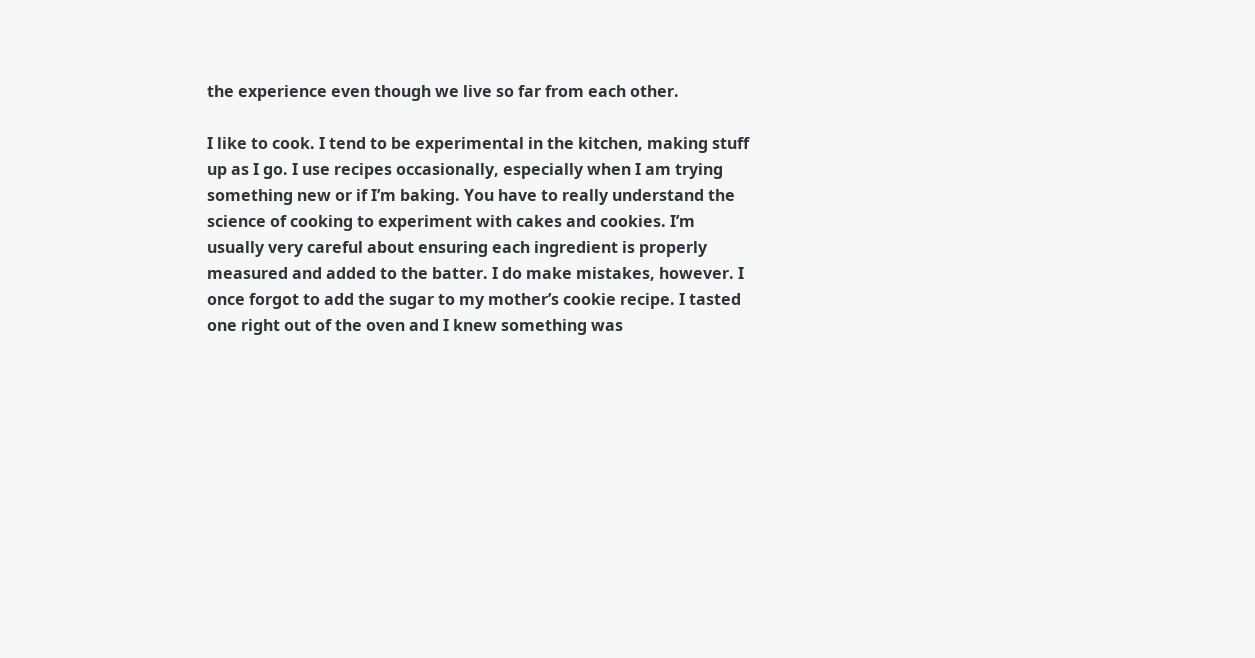the experience even though we live so far from each other.

I like to cook. I tend to be experimental in the kitchen, making stuff up as I go. I use recipes occasionally, especially when I am trying something new or if I’m baking. You have to really understand the science of cooking to experiment with cakes and cookies. I’m usually very careful about ensuring each ingredient is properly measured and added to the batter. I do make mistakes, however. I once forgot to add the sugar to my mother’s cookie recipe. I tasted one right out of the oven and I knew something was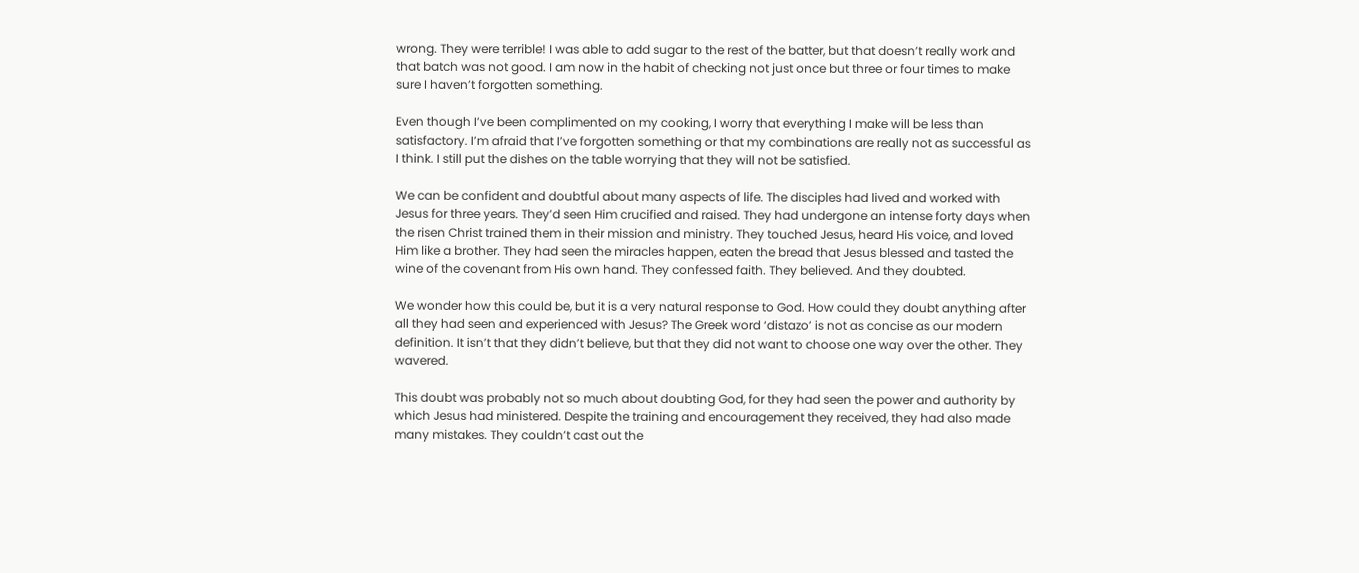wrong. They were terrible! I was able to add sugar to the rest of the batter, but that doesn’t really work and that batch was not good. I am now in the habit of checking not just once but three or four times to make sure I haven’t forgotten something.

Even though I’ve been complimented on my cooking, I worry that everything I make will be less than satisfactory. I’m afraid that I’ve forgotten something or that my combinations are really not as successful as I think. I still put the dishes on the table worrying that they will not be satisfied.

We can be confident and doubtful about many aspects of life. The disciples had lived and worked with Jesus for three years. They’d seen Him crucified and raised. They had undergone an intense forty days when the risen Christ trained them in their mission and ministry. They touched Jesus, heard His voice, and loved Him like a brother. They had seen the miracles happen, eaten the bread that Jesus blessed and tasted the wine of the covenant from His own hand. They confessed faith. They believed. And they doubted.

We wonder how this could be, but it is a very natural response to God. How could they doubt anything after all they had seen and experienced with Jesus? The Greek word ‘distazo’ is not as concise as our modern definition. It isn’t that they didn’t believe, but that they did not want to choose one way over the other. They wavered.

This doubt was probably not so much about doubting God, for they had seen the power and authority by which Jesus had ministered. Despite the training and encouragement they received, they had also made many mistakes. They couldn’t cast out the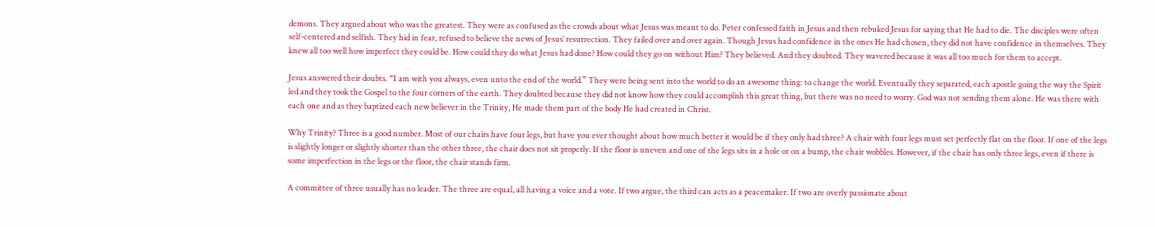demons. They argued about who was the greatest. They were as confused as the crowds about what Jesus was meant to do. Peter confessed faith in Jesus and then rebuked Jesus for saying that He had to die. The disciples were often self-centered and selfish. They hid in fear, refused to believe the news of Jesus’ resurrection. They failed over and over again. Though Jesus had confidence in the ones He had chosen, they did not have confidence in themselves. They knew all too well how imperfect they could be. How could they do what Jesus had done? How could they go on without Him? They believed. And they doubted. They wavered because it was all too much for them to accept.

Jesus answered their doubts. “I am with you always, even unto the end of the world.” They were being sent into the world to do an awesome thing: to change the world. Eventually they separated, each apostle going the way the Spirit led and they took the Gospel to the four corners of the earth. They doubted because they did not know how they could accomplish this great thing, but there was no need to worry. God was not sending them alone. He was there with each one and as they baptized each new believer in the Trinity, He made them part of the body He had created in Christ.

Why Trinity? Three is a good number. Most of our chairs have four legs, but have you ever thought about how much better it would be if they only had three? A chair with four legs must set perfectly flat on the floor. If one of the legs is slightly longer or slightly shorter than the other three, the chair does not sit properly. If the floor is uneven and one of the legs sits in a hole or on a bump, the chair wobbles. However, if the chair has only three legs, even if there is some imperfection in the legs or the floor, the chair stands firm.

A committee of three usually has no leader. The three are equal, all having a voice and a vote. If two argue, the third can acts as a peacemaker. If two are overly passionate about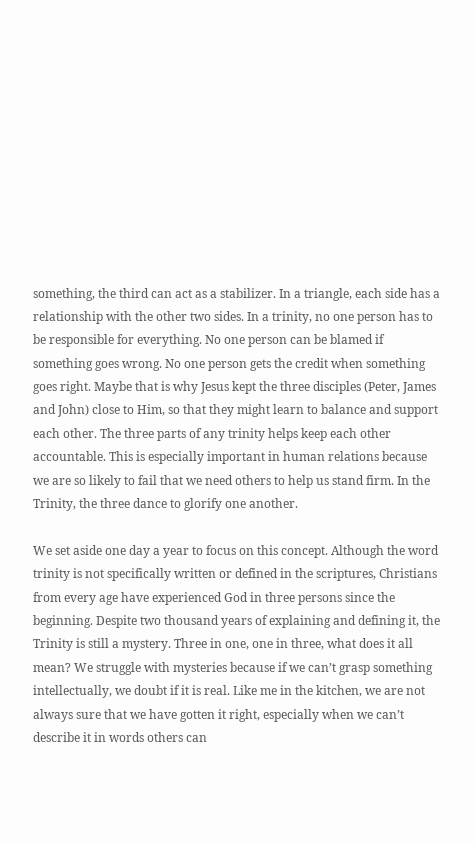something, the third can act as a stabilizer. In a triangle, each side has a relationship with the other two sides. In a trinity, no one person has to be responsible for everything. No one person can be blamed if something goes wrong. No one person gets the credit when something goes right. Maybe that is why Jesus kept the three disciples (Peter, James and John) close to Him, so that they might learn to balance and support each other. The three parts of any trinity helps keep each other accountable. This is especially important in human relations because we are so likely to fail that we need others to help us stand firm. In the Trinity, the three dance to glorify one another.

We set aside one day a year to focus on this concept. Although the word trinity is not specifically written or defined in the scriptures, Christians from every age have experienced God in three persons since the beginning. Despite two thousand years of explaining and defining it, the Trinity is still a mystery. Three in one, one in three, what does it all mean? We struggle with mysteries because if we can’t grasp something intellectually, we doubt if it is real. Like me in the kitchen, we are not always sure that we have gotten it right, especially when we can’t describe it in words others can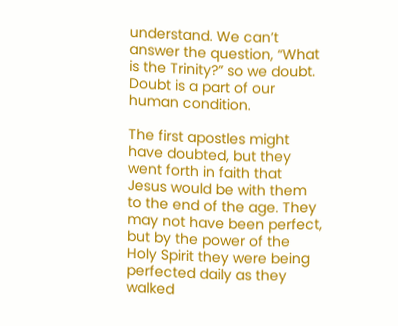understand. We can’t answer the question, “What is the Trinity?” so we doubt. Doubt is a part of our human condition.

The first apostles might have doubted, but they went forth in faith that Jesus would be with them to the end of the age. They may not have been perfect, but by the power of the Holy Spirit they were being perfected daily as they walked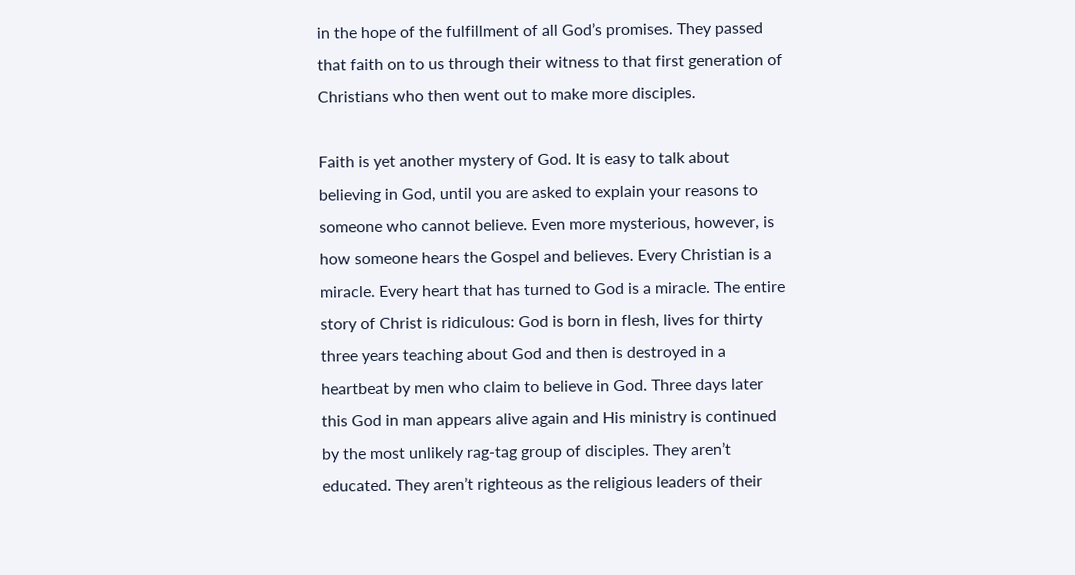in the hope of the fulfillment of all God’s promises. They passed that faith on to us through their witness to that first generation of Christians who then went out to make more disciples.

Faith is yet another mystery of God. It is easy to talk about believing in God, until you are asked to explain your reasons to someone who cannot believe. Even more mysterious, however, is how someone hears the Gospel and believes. Every Christian is a miracle. Every heart that has turned to God is a miracle. The entire story of Christ is ridiculous: God is born in flesh, lives for thirty three years teaching about God and then is destroyed in a heartbeat by men who claim to believe in God. Three days later this God in man appears alive again and His ministry is continued by the most unlikely rag-tag group of disciples. They aren’t educated. They aren’t righteous as the religious leaders of their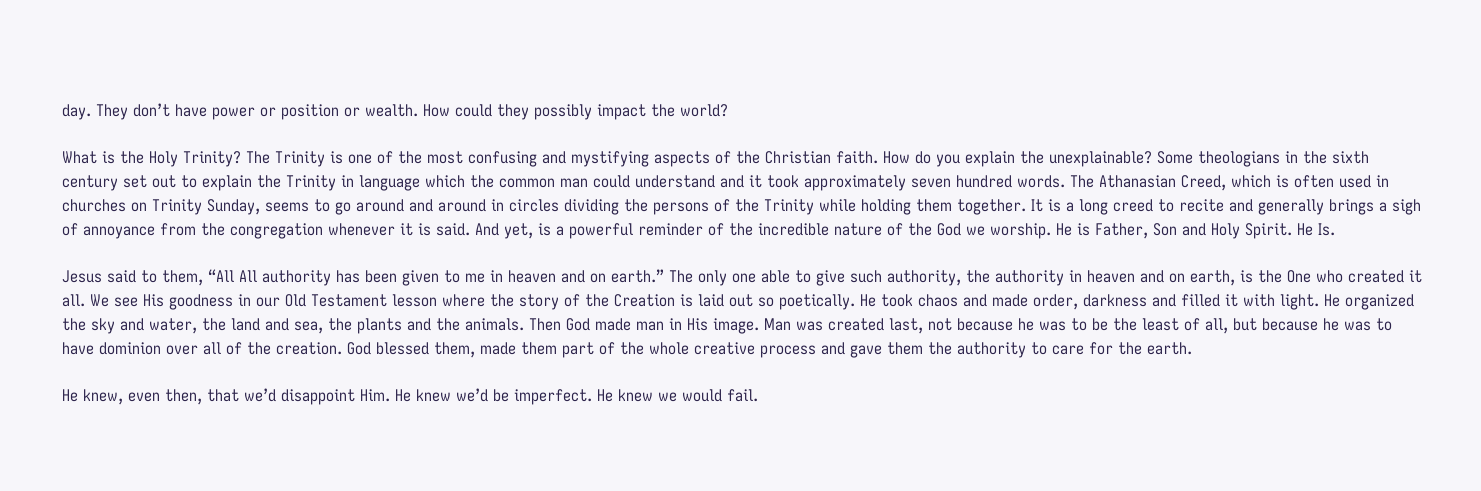day. They don’t have power or position or wealth. How could they possibly impact the world?

What is the Holy Trinity? The Trinity is one of the most confusing and mystifying aspects of the Christian faith. How do you explain the unexplainable? Some theologians in the sixth century set out to explain the Trinity in language which the common man could understand and it took approximately seven hundred words. The Athanasian Creed, which is often used in churches on Trinity Sunday, seems to go around and around in circles dividing the persons of the Trinity while holding them together. It is a long creed to recite and generally brings a sigh of annoyance from the congregation whenever it is said. And yet, is a powerful reminder of the incredible nature of the God we worship. He is Father, Son and Holy Spirit. He Is.

Jesus said to them, “All All authority has been given to me in heaven and on earth.” The only one able to give such authority, the authority in heaven and on earth, is the One who created it all. We see His goodness in our Old Testament lesson where the story of the Creation is laid out so poetically. He took chaos and made order, darkness and filled it with light. He organized the sky and water, the land and sea, the plants and the animals. Then God made man in His image. Man was created last, not because he was to be the least of all, but because he was to have dominion over all of the creation. God blessed them, made them part of the whole creative process and gave them the authority to care for the earth.

He knew, even then, that we’d disappoint Him. He knew we’d be imperfect. He knew we would fail.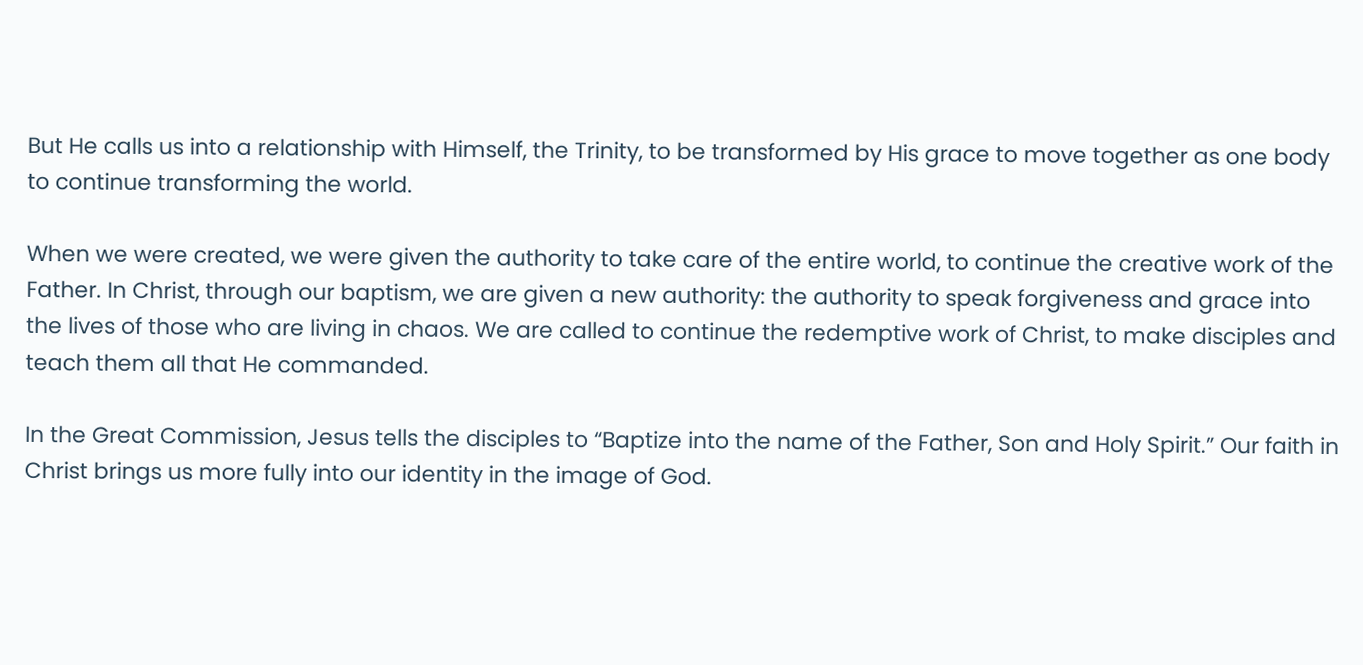But He calls us into a relationship with Himself, the Trinity, to be transformed by His grace to move together as one body to continue transforming the world.

When we were created, we were given the authority to take care of the entire world, to continue the creative work of the Father. In Christ, through our baptism, we are given a new authority: the authority to speak forgiveness and grace into the lives of those who are living in chaos. We are called to continue the redemptive work of Christ, to make disciples and teach them all that He commanded.

In the Great Commission, Jesus tells the disciples to “Baptize into the name of the Father, Son and Holy Spirit.” Our faith in Christ brings us more fully into our identity in the image of God.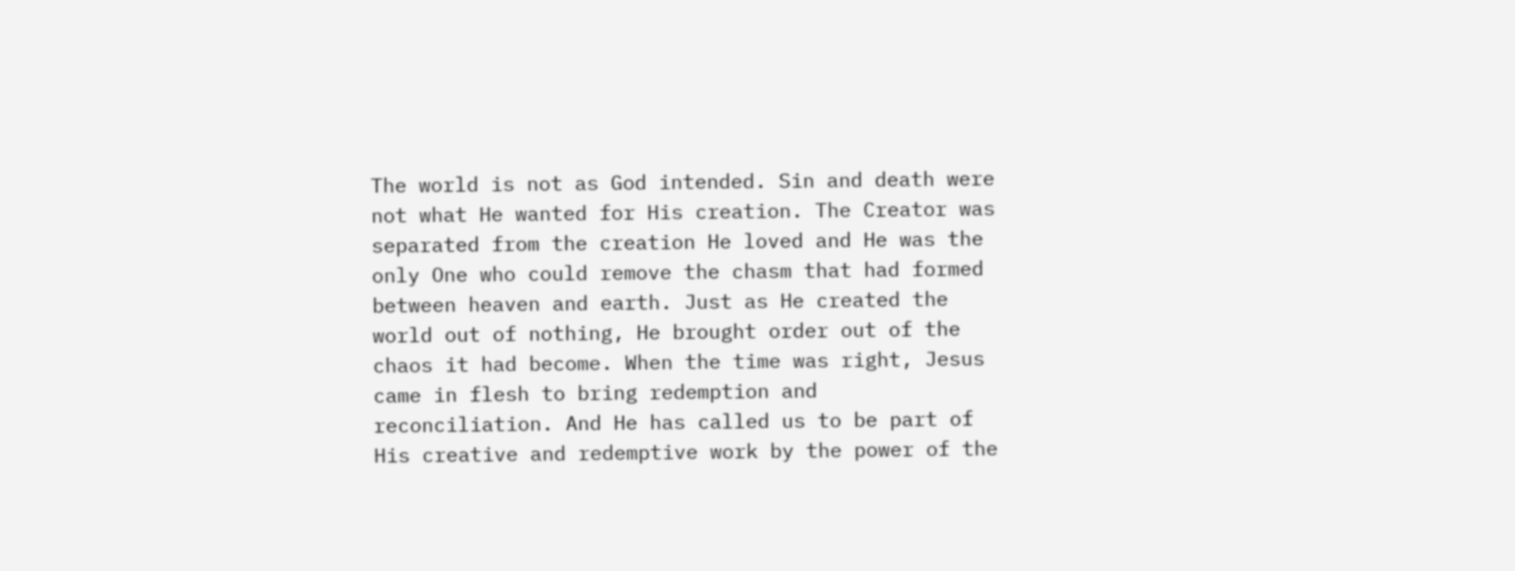The world is not as God intended. Sin and death were not what He wanted for His creation. The Creator was separated from the creation He loved and He was the only One who could remove the chasm that had formed between heaven and earth. Just as He created the world out of nothing, He brought order out of the chaos it had become. When the time was right, Jesus came in flesh to bring redemption and reconciliation. And He has called us to be part of His creative and redemptive work by the power of the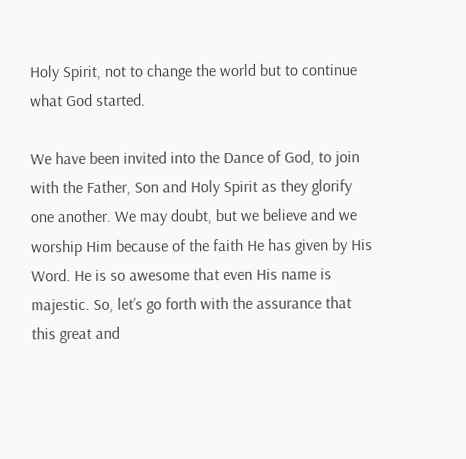Holy Spirit, not to change the world but to continue what God started.

We have been invited into the Dance of God, to join with the Father, Son and Holy Spirit as they glorify one another. We may doubt, but we believe and we worship Him because of the faith He has given by His Word. He is so awesome that even His name is majestic. So, let’s go forth with the assurance that this great and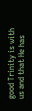good Trinity is with us and that He has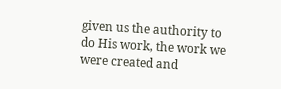given us the authority to do His work, the work we were created and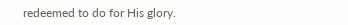redeemed to do for His glory.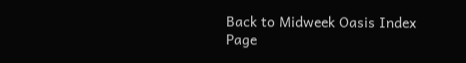Back to Midweek Oasis Index Page